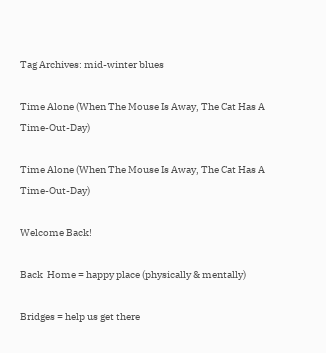Tag Archives: mid-winter blues

Time Alone (When The Mouse Is Away, The Cat Has A Time-Out-Day)

Time Alone (When The Mouse Is Away, The Cat Has A Time-Out-Day)

Welcome Back!

Back  Home = happy place (physically & mentally)

Bridges = help us get there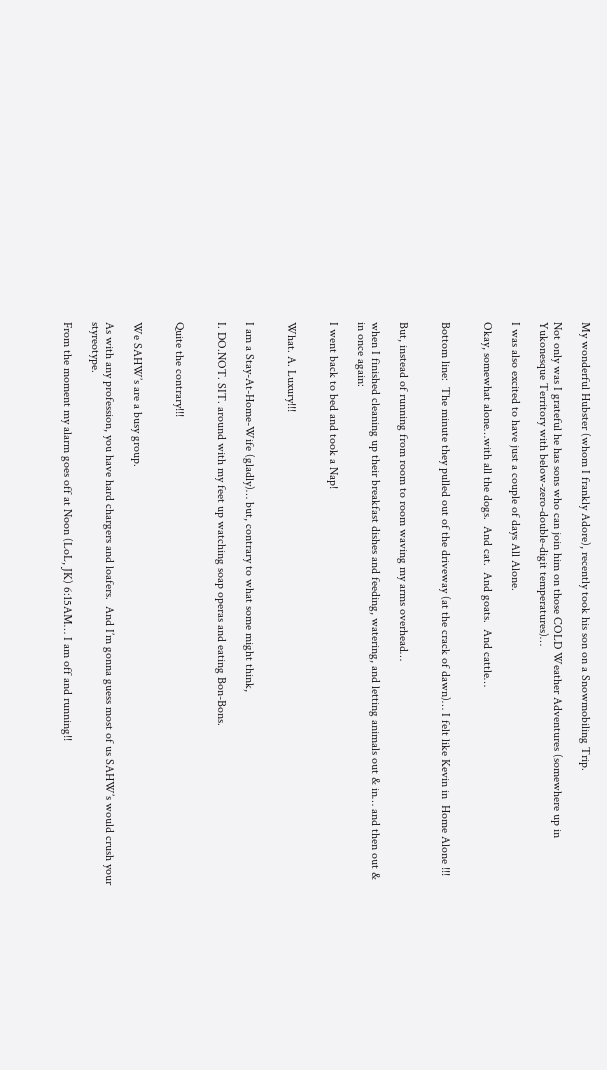My wonderful Hubster (whom I frankly Adore), recently took his son on a Snowmobiling Trip.

Not only was I grateful he has sons who can join him on those COLD Weather Adventures (somewhere up in Yukonesque Territory with below-zero-double-digit temperatures)…

I was also excited to have just a couple of days All Alone.

Okay, somewhat alone…with all the dogs.  And cat.  And goats.  And cattle…


Bottom line:  The minute they pulled out of the driveway (at the crack of dawn)… I felt like Kevin in  Home Alone !!!


But, instead of running from room to room waving my arms overhead…

when I finished cleaning up their breakfast dishes and feeding, watering, and letting animals out & in… and then out & in once again:

I went back to bed and took a Nap!


What. A. Luxury!!!


I am a Stay-At-Home-Wife (gladly)… but, contrary to what some might think,

I. DO.NOT. SIT. around with my feet up watching soap operas and eating Bon-Bons.


Quite the contrary!!!


We SAHW’s are a busy group.

As with any profession, you have hard chargers and loafers.  And I’m gonna guess most of us SAHW’s would crush your styreotype.

From the moment my alarm goes off at Noon (LoL, JK) 6:15AM… I am off and running!!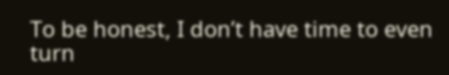To be honest, I don’t have time to even turn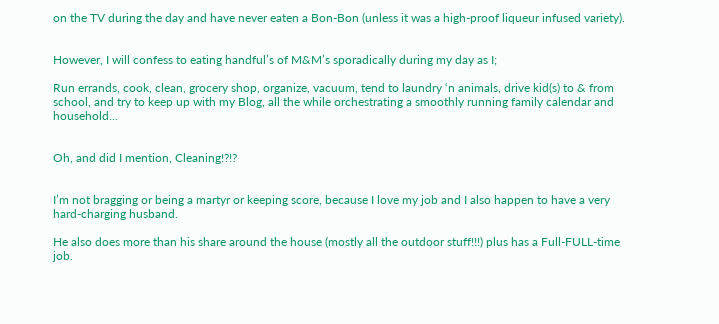on the TV during the day and have never eaten a Bon-Bon (unless it was a high-proof liqueur infused variety).


However, I will confess to eating handful’s of M&M’s sporadically during my day as I;

Run errands, cook, clean, grocery shop, organize, vacuum, tend to laundry ‘n animals, drive kid(s) to & from school, and try to keep up with my Blog, all the while orchestrating a smoothly running family calendar and household…


Oh, and did I mention, Cleaning!?!?


I’m not bragging or being a martyr or keeping score, because I love my job and I also happen to have a very hard-charging husband.

He also does more than his share around the house (mostly all the outdoor stuff!!!) plus has a Full-FULL-time job.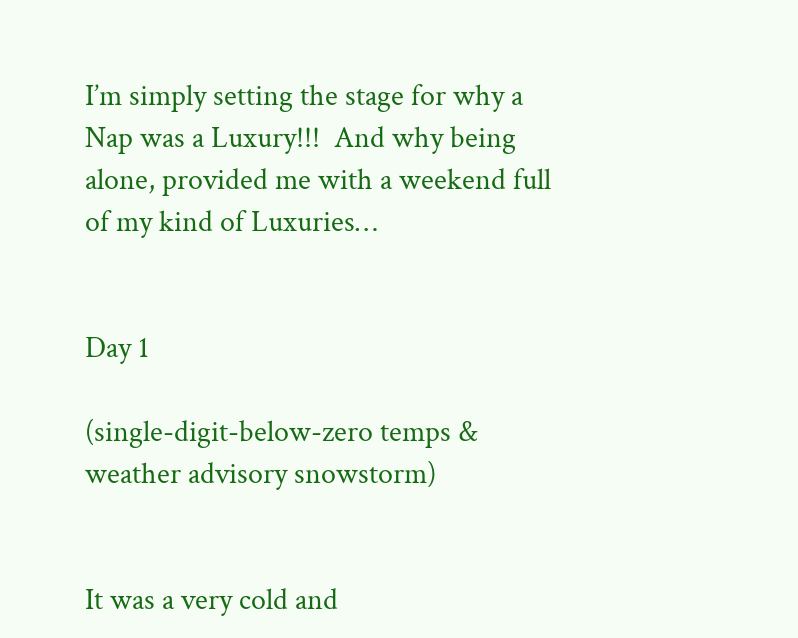I’m simply setting the stage for why a Nap was a Luxury!!!  And why being alone, provided me with a weekend full of my kind of Luxuries…


Day 1

(single-digit-below-zero temps & weather advisory snowstorm)


It was a very cold and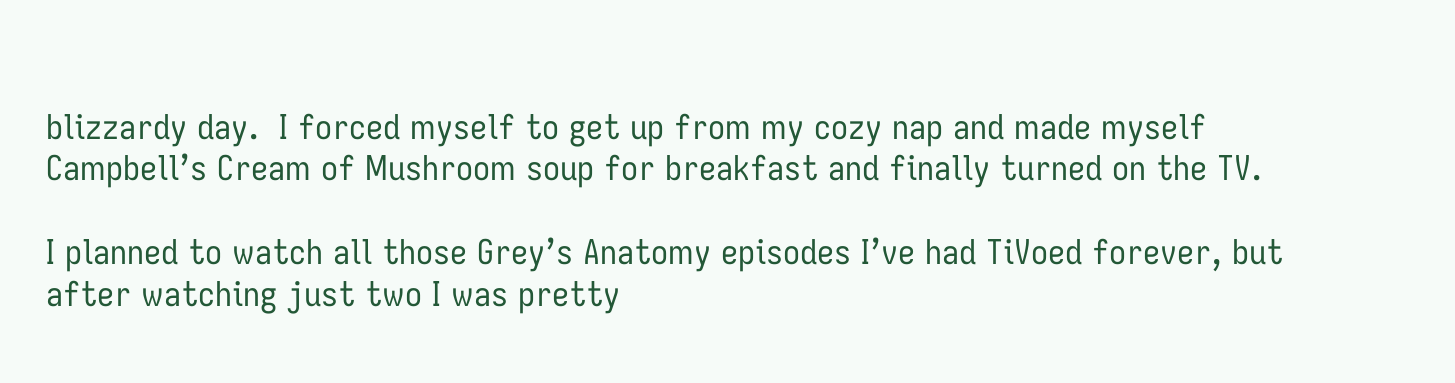blizzardy day.  I forced myself to get up from my cozy nap and made myself Campbell’s Cream of Mushroom soup for breakfast and finally turned on the TV.

I planned to watch all those Grey’s Anatomy episodes I’ve had TiVoed forever, but after watching just two I was pretty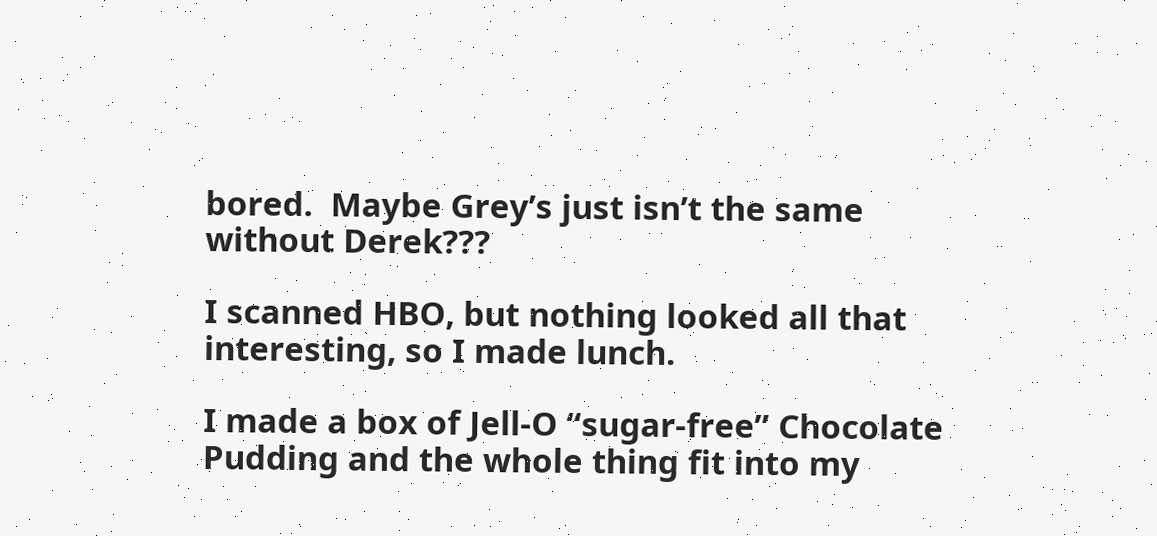bored.  Maybe Grey’s just isn’t the same without Derek???

I scanned HBO, but nothing looked all that interesting, so I made lunch.

I made a box of Jell-O “sugar-free” Chocolate Pudding and the whole thing fit into my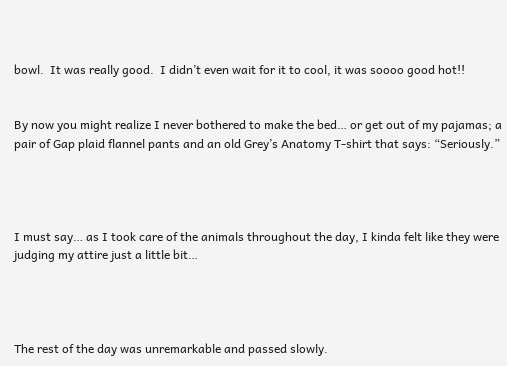bowl.  It was really good.  I didn’t even wait for it to cool, it was soooo good hot!!


By now you might realize I never bothered to make the bed… or get out of my pajamas; a pair of Gap plaid flannel pants and an old Grey’s Anatomy T-shirt that says: “Seriously.”




I must say… as I took care of the animals throughout the day, I kinda felt like they were judging my attire just a little bit…




The rest of the day was unremarkable and passed slowly.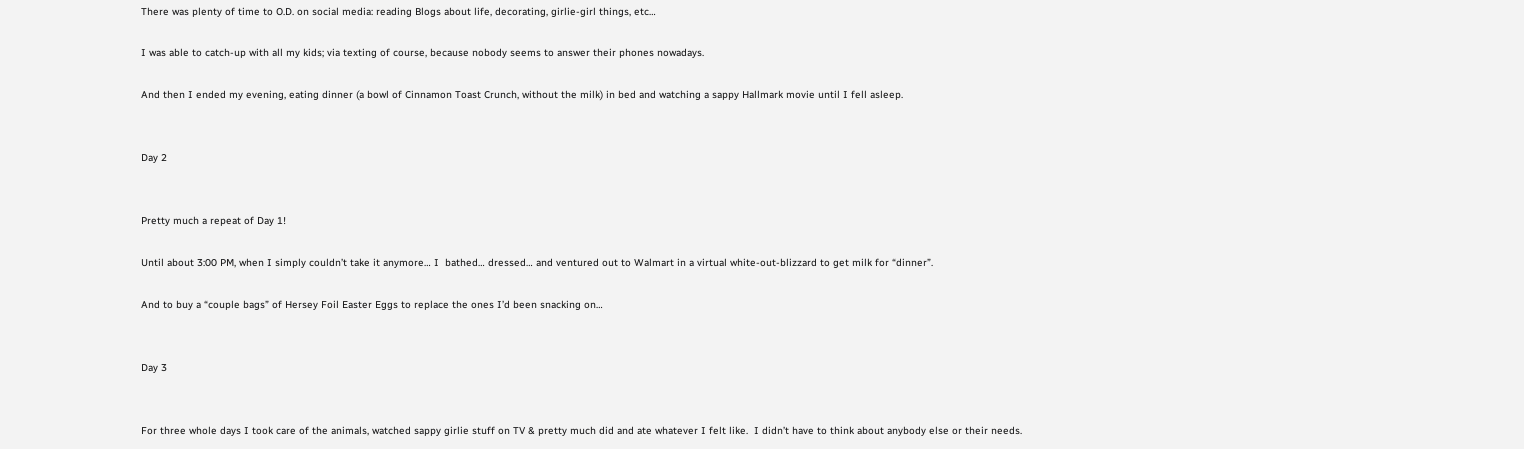There was plenty of time to O.D. on social media: reading Blogs about life, decorating, girlie-girl things, etc…

I was able to catch-up with all my kids; via texting of course, because nobody seems to answer their phones nowadays.

And then I ended my evening, eating dinner (a bowl of Cinnamon Toast Crunch, without the milk) in bed and watching a sappy Hallmark movie until I fell asleep.


Day 2


Pretty much a repeat of Day 1!

Until about 3:00 PM, when I simply couldn’t take it anymore… I  bathed… dressed… and ventured out to Walmart in a virtual white-out-blizzard to get milk for “dinner”.

And to buy a “couple bags” of Hersey Foil Easter Eggs to replace the ones I’d been snacking on…


Day 3


For three whole days I took care of the animals, watched sappy girlie stuff on TV & pretty much did and ate whatever I felt like.  I didn’t have to think about anybody else or their needs.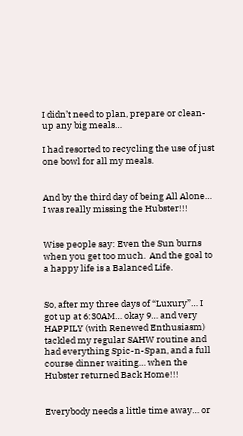I didn’t need to plan, prepare or clean-up any big meals…

I had resorted to recycling the use of just one bowl for all my meals.


And by the third day of being All Alone… I was really missing the Hubster!!!


Wise people say: Even the Sun burns when you get too much.  And the goal to a happy life is a Balanced Life.


So, after my three days of “Luxury”… I got up at 6:30AM… okay 9… and very HAPPILY (with Renewed Enthusiasm) tackled my regular SAHW routine and had everything Spic-n-Span, and a full course dinner waiting… when the Hubster returned Back Home!!!


Everybody needs a little time away… or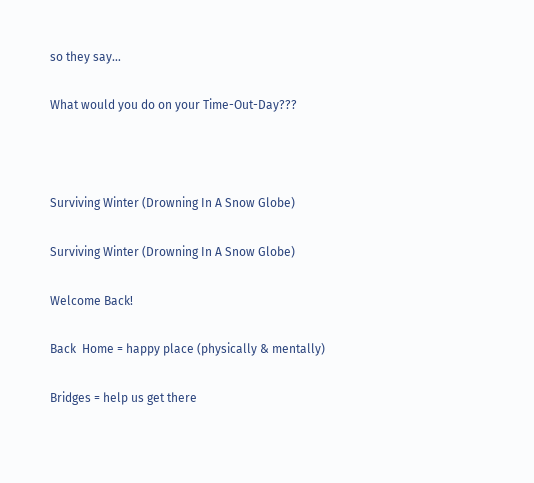so they say…

What would you do on your Time-Out-Day???



Surviving Winter (Drowning In A Snow Globe)

Surviving Winter (Drowning In A Snow Globe)

Welcome Back!

Back  Home = happy place (physically & mentally)

Bridges = help us get there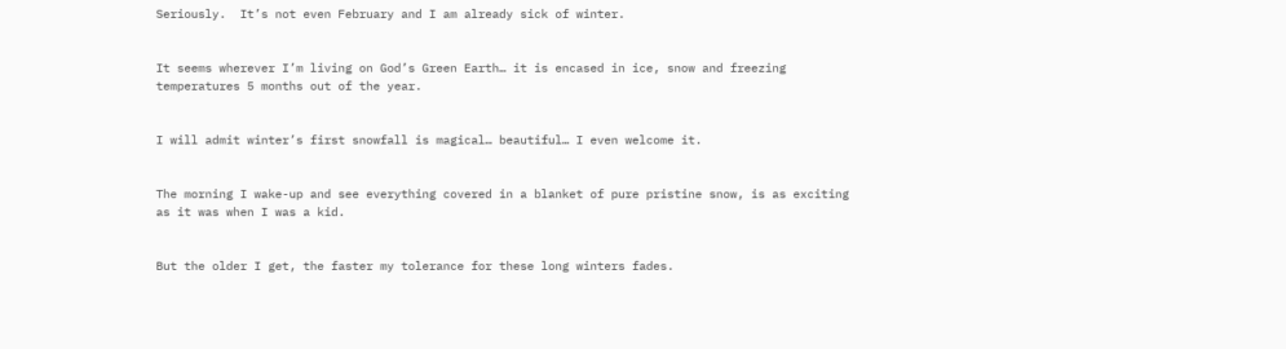Seriously.  It’s not even February and I am already sick of winter.


It seems wherever I’m living on God’s Green Earth… it is encased in ice, snow and freezing temperatures 5 months out of the year.


I will admit winter’s first snowfall is magical… beautiful… I even welcome it.


The morning I wake-up and see everything covered in a blanket of pure pristine snow, is as exciting as it was when I was a kid.


But the older I get, the faster my tolerance for these long winters fades.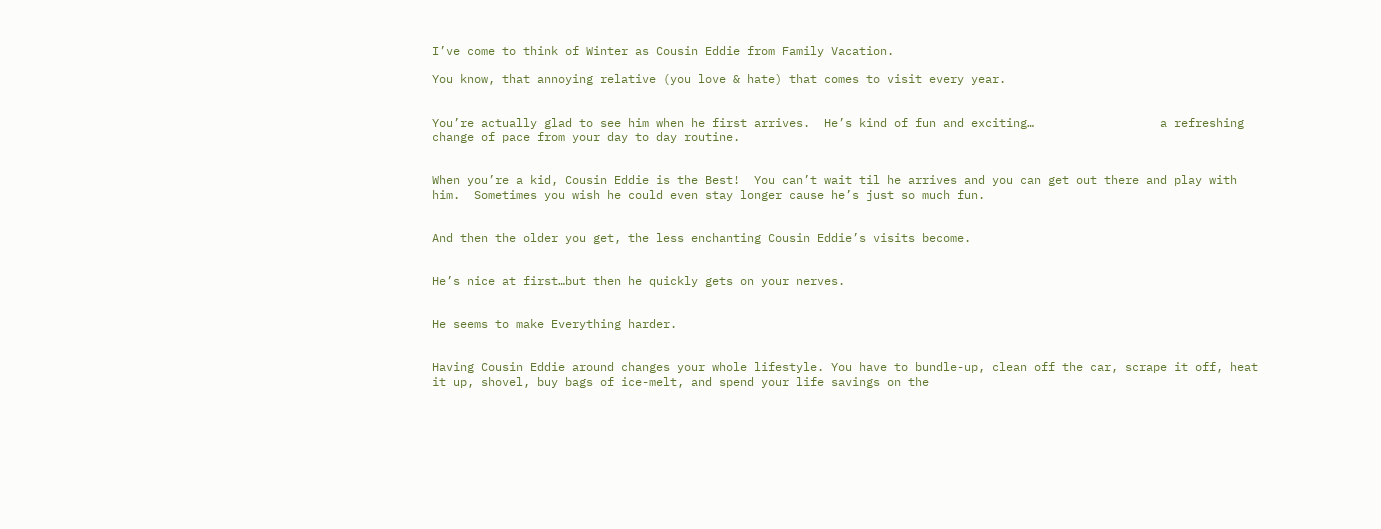I’ve come to think of Winter as Cousin Eddie from Family Vacation.

You know, that annoying relative (you love & hate) that comes to visit every year.


You’re actually glad to see him when he first arrives.  He’s kind of fun and exciting…                  a refreshing change of pace from your day to day routine.


When you’re a kid, Cousin Eddie is the Best!  You can’t wait til he arrives and you can get out there and play with him.  Sometimes you wish he could even stay longer cause he’s just so much fun.


And then the older you get, the less enchanting Cousin Eddie’s visits become.


He’s nice at first…but then he quickly gets on your nerves.


He seems to make Everything harder.


Having Cousin Eddie around changes your whole lifestyle. You have to bundle-up, clean off the car, scrape it off, heat it up, shovel, buy bags of ice-melt, and spend your life savings on the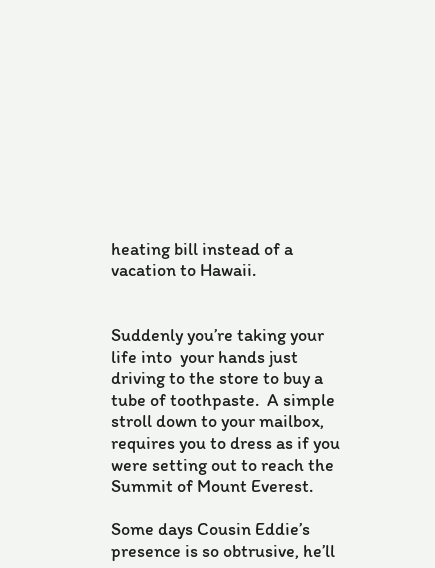heating bill instead of a vacation to Hawaii.


Suddenly you’re taking your life into  your hands just driving to the store to buy a tube of toothpaste.  A simple stroll down to your mailbox, requires you to dress as if you were setting out to reach the Summit of Mount Everest.

Some days Cousin Eddie’s presence is so obtrusive, he’ll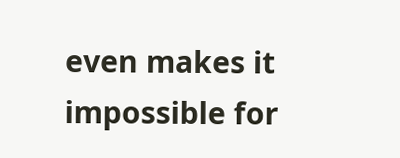even makes it impossible for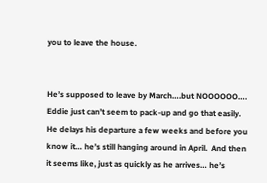you to leave the house.


He’s supposed to leave by March….but NOOOOOO…. Eddie just can’t seem to pack-up and go that easily.  He delays his departure a few weeks and before you know it… he’s still hanging around in April.  And then it seems like, just as quickly as he arrives… he’s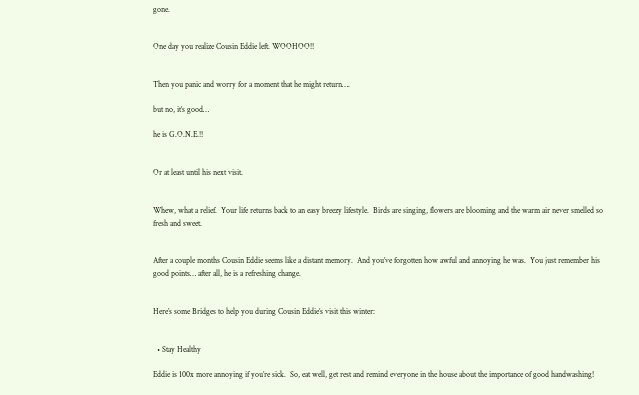gone.


One day you realize Cousin Eddie left. WOOHOO!!


Then you panic and worry for a moment that he might return….

but no, it’s good…

he is G.O.N.E.!!


Or at least until his next visit.


Whew, what a relief.  Your life returns back to an easy breezy lifestyle.  Birds are singing, flowers are blooming and the warm air never smelled so fresh and sweet.


After a couple months Cousin Eddie seems like a distant memory.  And you’ve forgotten how awful and annoying he was.  You just remember his good points… after all, he is a refreshing change.


Here’s some Bridges to help you during Cousin Eddie’s visit this winter:


  • Stay Healthy

Eddie is 100x more annoying if you’re sick.  So, eat well, get rest and remind everyone in the house about the importance of good handwashing!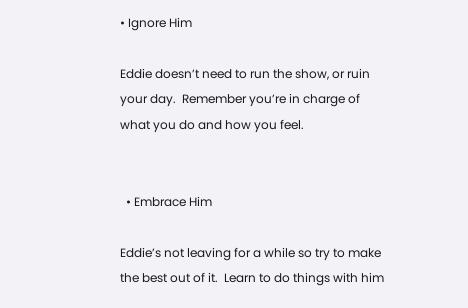• Ignore Him

Eddie doesn’t need to run the show, or ruin your day.  Remember you’re in charge of what you do and how you feel.


  • Embrace Him

Eddie’s not leaving for a while so try to make the best out of it.  Learn to do things with him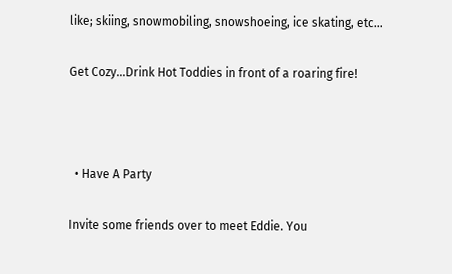like; skiing, snowmobiling, snowshoeing, ice skating, etc…

Get Cozy…Drink Hot Toddies in front of a roaring fire!



  • Have A Party

Invite some friends over to meet Eddie. You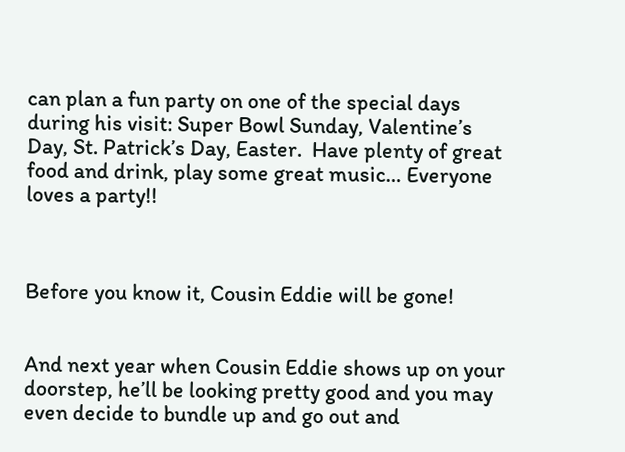can plan a fun party on one of the special days during his visit: Super Bowl Sunday, Valentine’s Day, St. Patrick’s Day, Easter.  Have plenty of great food and drink, play some great music… Everyone loves a party!!



Before you know it, Cousin Eddie will be gone!


And next year when Cousin Eddie shows up on your doorstep, he’ll be looking pretty good and you may even decide to bundle up and go out and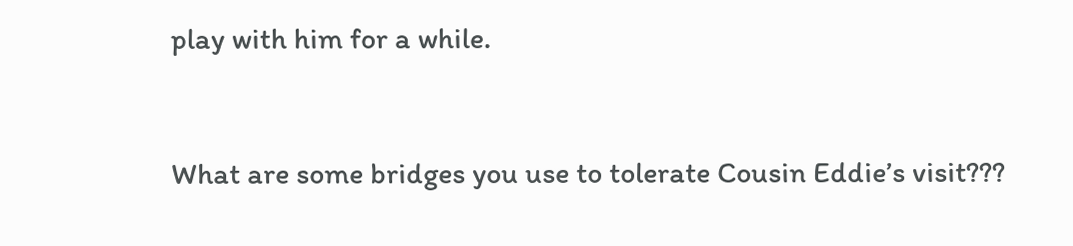play with him for a while.


What are some bridges you use to tolerate Cousin Eddie’s visit???